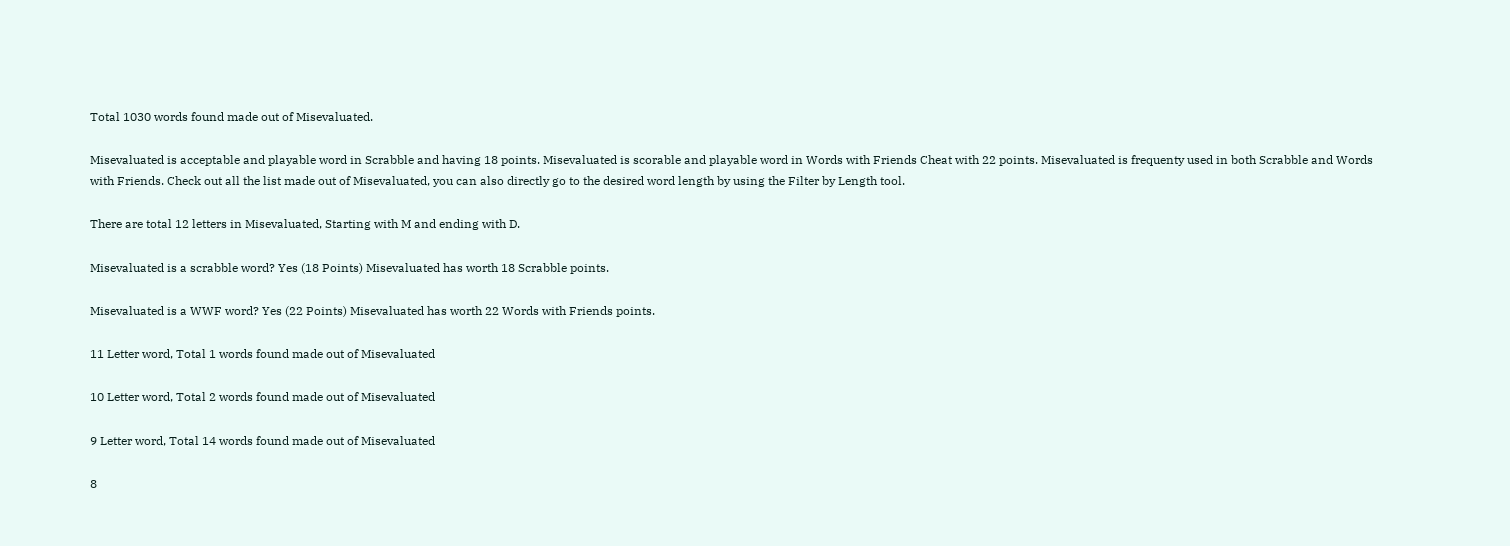Total 1030 words found made out of Misevaluated.

Misevaluated is acceptable and playable word in Scrabble and having 18 points. Misevaluated is scorable and playable word in Words with Friends Cheat with 22 points. Misevaluated is frequenty used in both Scrabble and Words with Friends. Check out all the list made out of Misevaluated, you can also directly go to the desired word length by using the Filter by Length tool.

There are total 12 letters in Misevaluated, Starting with M and ending with D.

Misevaluated is a scrabble word? Yes (18 Points) Misevaluated has worth 18 Scrabble points.

Misevaluated is a WWF word? Yes (22 Points) Misevaluated has worth 22 Words with Friends points.

11 Letter word, Total 1 words found made out of Misevaluated

10 Letter word, Total 2 words found made out of Misevaluated

9 Letter word, Total 14 words found made out of Misevaluated

8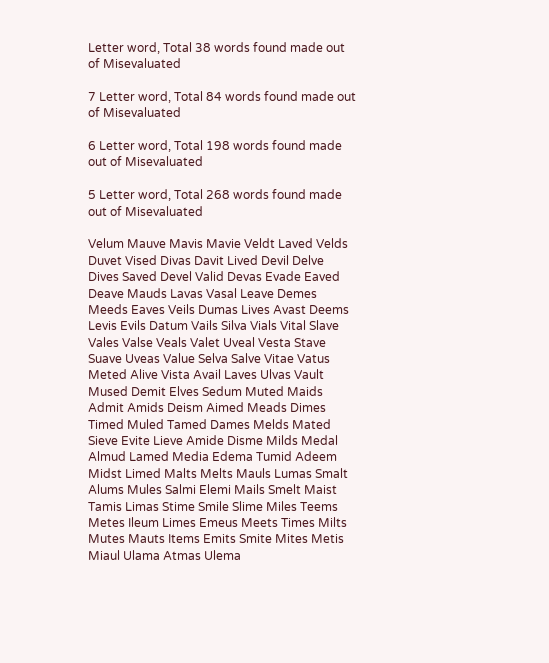Letter word, Total 38 words found made out of Misevaluated

7 Letter word, Total 84 words found made out of Misevaluated

6 Letter word, Total 198 words found made out of Misevaluated

5 Letter word, Total 268 words found made out of Misevaluated

Velum Mauve Mavis Mavie Veldt Laved Velds Duvet Vised Divas Davit Lived Devil Delve Dives Saved Devel Valid Devas Evade Eaved Deave Mauds Lavas Vasal Leave Demes Meeds Eaves Veils Dumas Lives Avast Deems Levis Evils Datum Vails Silva Vials Vital Slave Vales Valse Veals Valet Uveal Vesta Stave Suave Uveas Value Selva Salve Vitae Vatus Meted Alive Vista Avail Laves Ulvas Vault Mused Demit Elves Sedum Muted Maids Admit Amids Deism Aimed Meads Dimes Timed Muled Tamed Dames Melds Mated Sieve Evite Lieve Amide Disme Milds Medal Almud Lamed Media Edema Tumid Adeem Midst Limed Malts Melts Mauls Lumas Smalt Alums Mules Salmi Elemi Mails Smelt Maist Tamis Limas Stime Smile Slime Miles Teems Metes Ileum Limes Emeus Meets Times Milts Mutes Mauts Items Emits Smite Mites Metis Miaul Ulama Atmas Ulema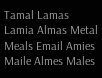Tamal Lamas Lamia Almas Metal Meals Email Amies Maile Almes Males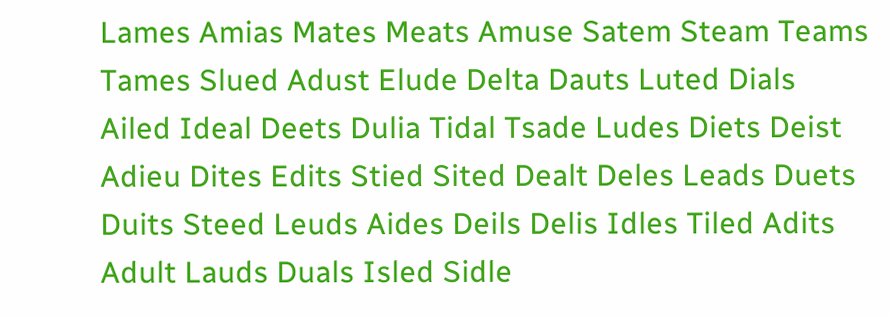Lames Amias Mates Meats Amuse Satem Steam Teams Tames Slued Adust Elude Delta Dauts Luted Dials Ailed Ideal Deets Dulia Tidal Tsade Ludes Diets Deist Adieu Dites Edits Stied Sited Dealt Deles Leads Duets Duits Steed Leuds Aides Deils Delis Idles Tiled Adits Adult Lauds Duals Isled Sidle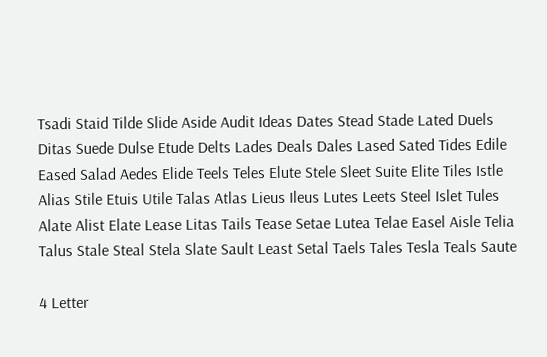Tsadi Staid Tilde Slide Aside Audit Ideas Dates Stead Stade Lated Duels Ditas Suede Dulse Etude Delts Lades Deals Dales Lased Sated Tides Edile Eased Salad Aedes Elide Teels Teles Elute Stele Sleet Suite Elite Tiles Istle Alias Stile Etuis Utile Talas Atlas Lieus Ileus Lutes Leets Steel Islet Tules Alate Alist Elate Lease Litas Tails Tease Setae Lutea Telae Easel Aisle Telia Talus Stale Steal Stela Slate Sault Least Setal Taels Tales Tesla Teals Saute

4 Letter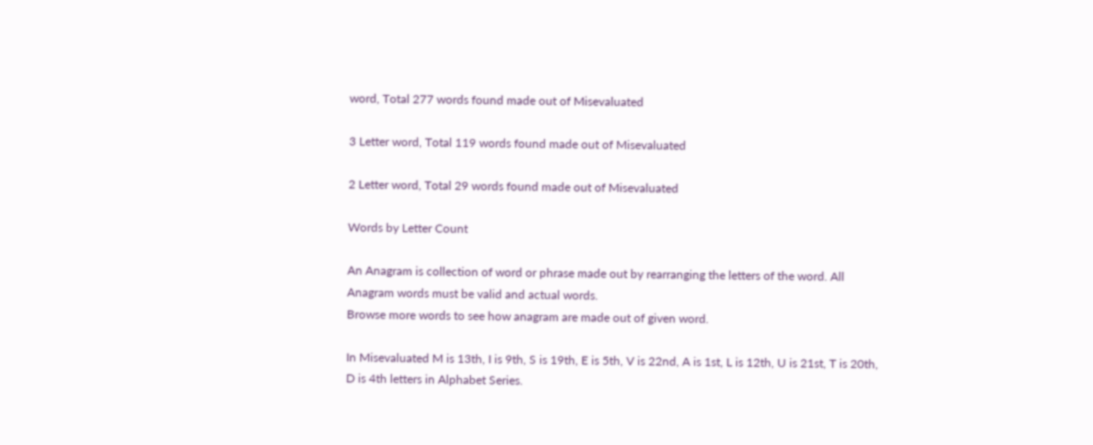word, Total 277 words found made out of Misevaluated

3 Letter word, Total 119 words found made out of Misevaluated

2 Letter word, Total 29 words found made out of Misevaluated

Words by Letter Count

An Anagram is collection of word or phrase made out by rearranging the letters of the word. All Anagram words must be valid and actual words.
Browse more words to see how anagram are made out of given word.

In Misevaluated M is 13th, I is 9th, S is 19th, E is 5th, V is 22nd, A is 1st, L is 12th, U is 21st, T is 20th, D is 4th letters in Alphabet Series.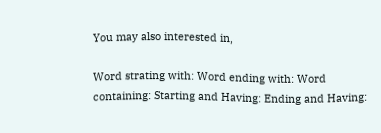You may also interested in,

Word strating with: Word ending with: Word containing: Starting and Having: Ending and Having: